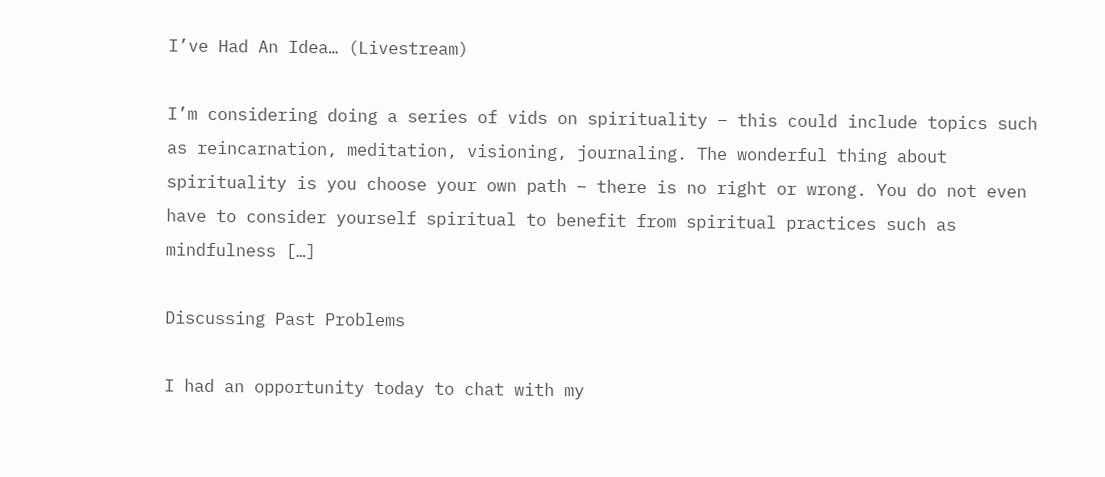I’ve Had An Idea… (Livestream)

I’m considering doing a series of vids on spirituality – this could include topics such as reincarnation, meditation, visioning, journaling. The wonderful thing about spirituality is you choose your own path – there is no right or wrong. You do not even have to consider yourself spiritual to benefit from spiritual practices such as mindfulness […]

Discussing Past Problems

I had an opportunity today to chat with my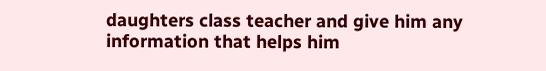daughters class teacher and give him any information that helps him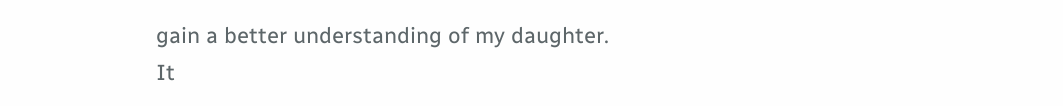gain a better understanding of my daughter. It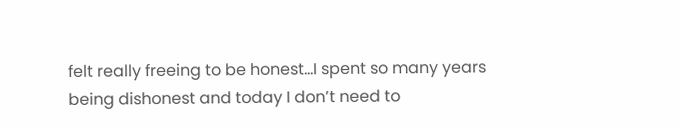felt really freeing to be honest…I spent so many years being dishonest and today I don’t need to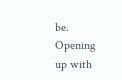be. Opening up with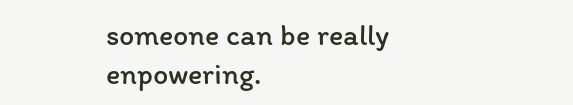someone can be really enpowering.